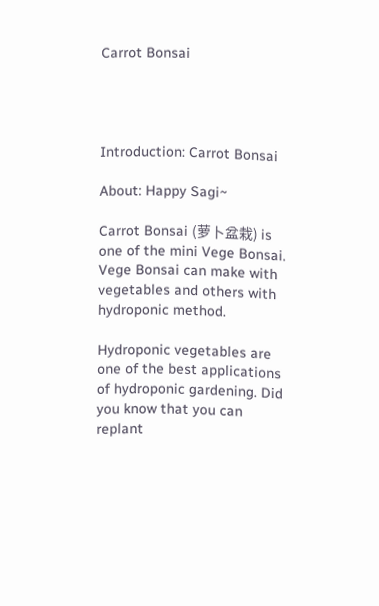Carrot Bonsai




Introduction: Carrot Bonsai

About: Happy Sagi~

Carrot Bonsai (萝卜盆栽) is one of the mini Vege Bonsai. Vege Bonsai can make with vegetables and others with hydroponic method.

Hydroponic vegetables are one of the best applications of hydroponic gardening. Did you know that you can replant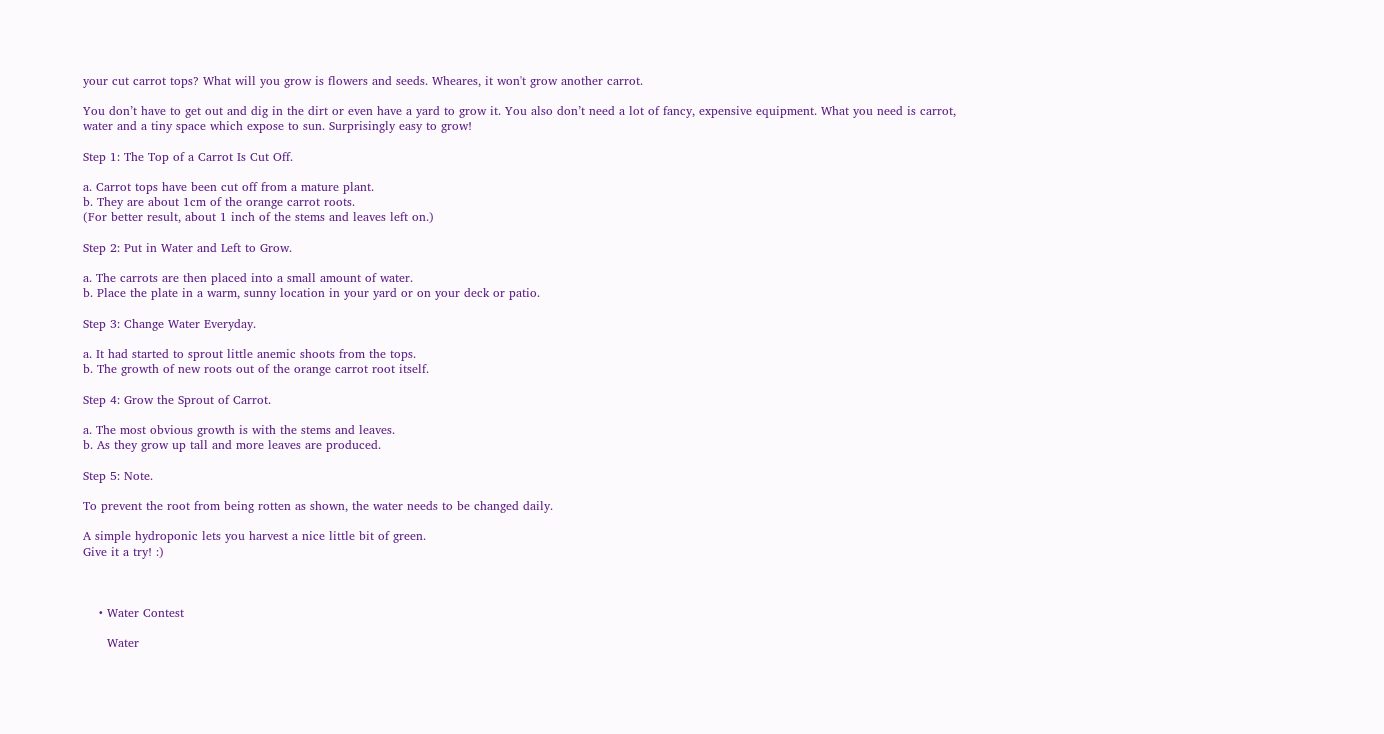your cut carrot tops? What will you grow is flowers and seeds. Wheares, it won't grow another carrot.

You don’t have to get out and dig in the dirt or even have a yard to grow it. You also don’t need a lot of fancy, expensive equipment. What you need is carrot, water and a tiny space which expose to sun. Surprisingly easy to grow!

Step 1: The Top of a Carrot Is Cut Off.

a. Carrot tops have been cut off from a mature plant.
b. They are about 1cm of the orange carrot roots.
(For better result, about 1 inch of the stems and leaves left on.)

Step 2: Put in Water and Left to Grow.

a. The carrots are then placed into a small amount of water.
b. Place the plate in a warm, sunny location in your yard or on your deck or patio.

Step 3: Change Water Everyday.

a. It had started to sprout little anemic shoots from the tops.
b. The growth of new roots out of the orange carrot root itself.

Step 4: Grow the Sprout of Carrot.

a. The most obvious growth is with the stems and leaves.
b. As they grow up tall and more leaves are produced.

Step 5: Note.

To prevent the root from being rotten as shown, the water needs to be changed daily.

A simple hydroponic lets you harvest a nice little bit of green.
Give it a try! :)



    • Water Contest

      Water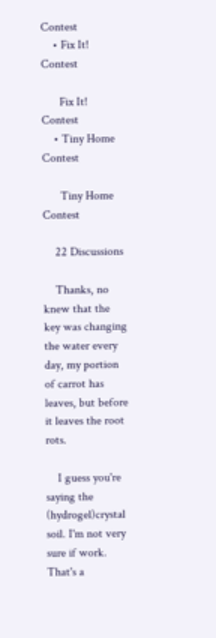Contest
    • Fix It! Contest

      Fix It! Contest
    • Tiny Home Contest

      Tiny Home Contest

    22 Discussions

    Thanks, no knew that the key was changing the water every day, my portion of carrot has leaves, but before it leaves the root rots.

    I guess you're saying the (hydrogel)crystal soil. I'm not very sure if work. That's a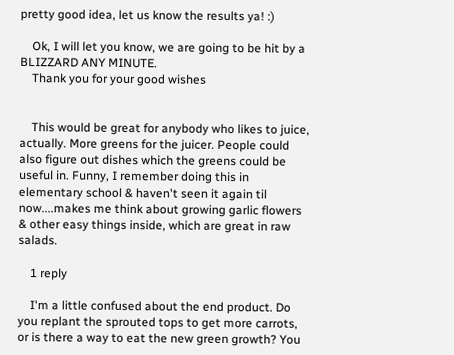pretty good idea, let us know the results ya! :)

    Ok, I will let you know, we are going to be hit by a BLIZZARD ANY MINUTE.
    Thank you for your good wishes


    This would be great for anybody who likes to juice, actually. More greens for the juicer. People could also figure out dishes which the greens could be useful in. Funny, I remember doing this in elementary school & haven't seen it again til now....makes me think about growing garlic flowers & other easy things inside, which are great in raw salads.

    1 reply

    I'm a little confused about the end product. Do you replant the sprouted tops to get more carrots, or is there a way to eat the new green growth? You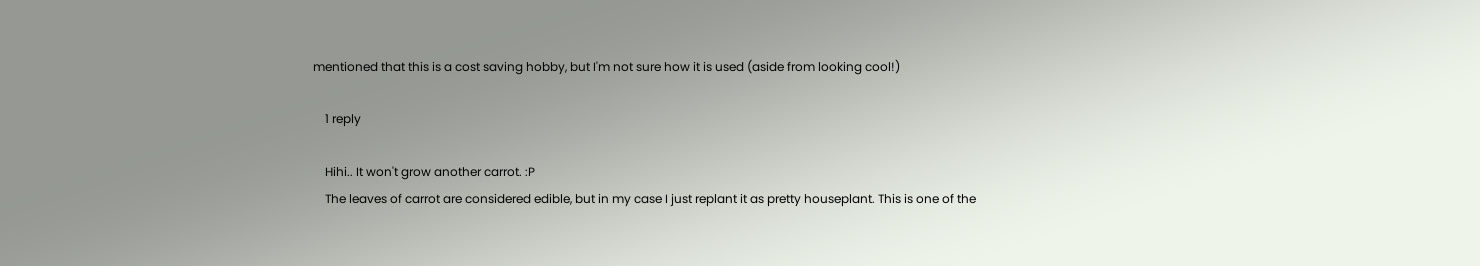mentioned that this is a cost saving hobby, but I'm not sure how it is used (aside from looking cool!)

    1 reply

    Hihi.. It won't grow another carrot. :P
    The leaves of carrot are considered edible, but in my case I just replant it as pretty houseplant. This is one of the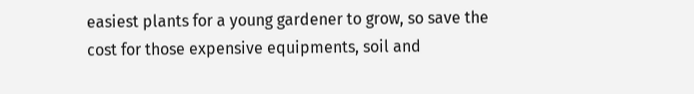easiest plants for a young gardener to grow, so save the cost for those expensive equipments, soil and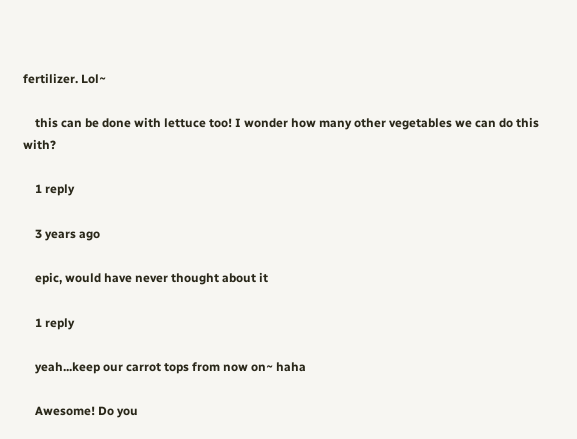fertilizer. Lol~

    this can be done with lettuce too! I wonder how many other vegetables we can do this with?

    1 reply

    3 years ago

    epic, would have never thought about it

    1 reply

    yeah...keep our carrot tops from now on~ haha

    Awesome! Do you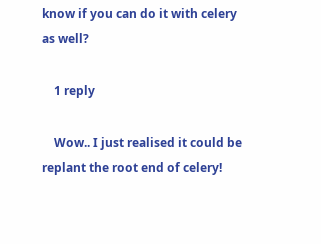know if you can do it with celery as well?

    1 reply

    Wow.. I just realised it could be replant the root end of celery!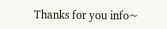Thanks for you info~